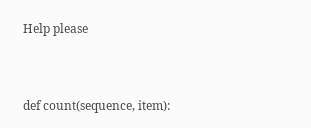Help please


def count(sequence, item):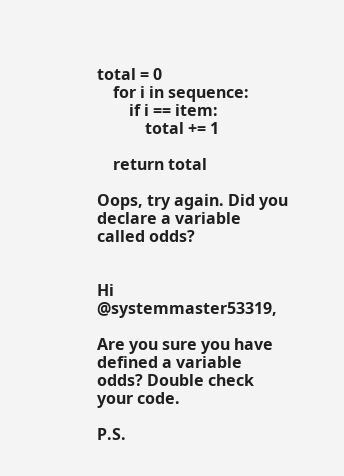total = 0
    for i in sequence:
        if i == item:
            total += 1

    return total

Oops, try again. Did you declare a variable called odds?


Hi @systemmaster53319,

Are you sure you have defined a variable odds? Double check your code.

P.S.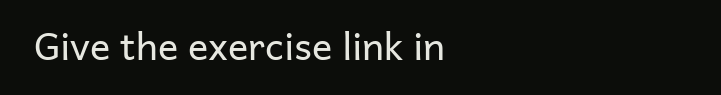Give the exercise link in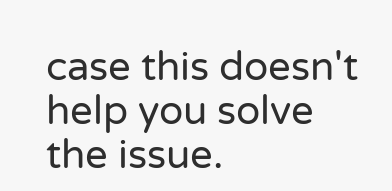case this doesn't help you solve the issue.